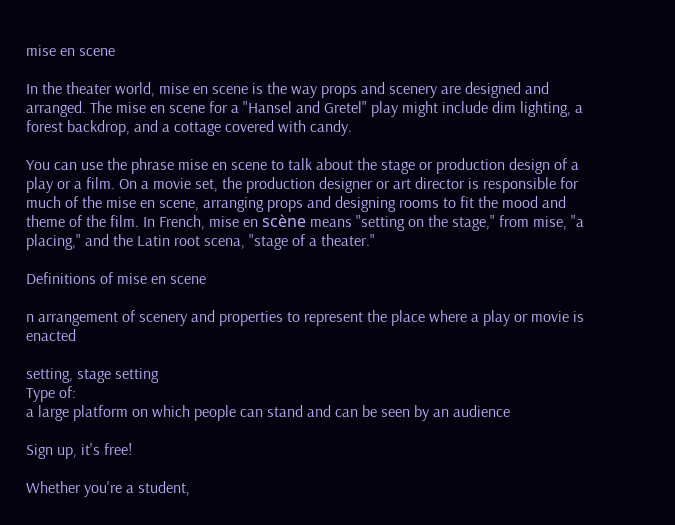mise en scene

In the theater world, mise en scene is the way props and scenery are designed and arranged. The mise en scene for a "Hansel and Gretel" play might include dim lighting, a forest backdrop, and a cottage covered with candy.

You can use the phrase mise en scene to talk about the stage or production design of a play or a film. On a movie set, the production designer or art director is responsible for much of the mise en scene, arranging props and designing rooms to fit the mood and theme of the film. In French, mise en scène means "setting on the stage," from mise, "a placing," and the Latin root scena, "stage of a theater."

Definitions of mise en scene

n arrangement of scenery and properties to represent the place where a play or movie is enacted

setting, stage setting
Type of:
a large platform on which people can stand and can be seen by an audience

Sign up, it's free!

Whether you're a student,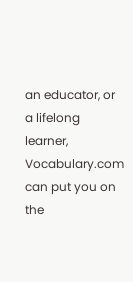an educator, or a lifelong learner, Vocabulary.com can put you on the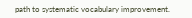path to systematic vocabulary improvement.